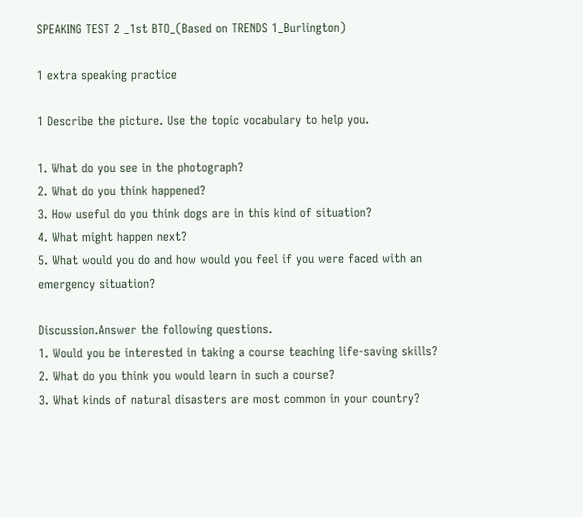SPEAKING TEST 2 _1st BTO_(Based on TRENDS 1_Burlington)

1 extra speaking practice

1 Describe the picture. Use the topic vocabulary to help you.

1. What do you see in the photograph?
2. What do you think happened?
3. How useful do you think dogs are in this kind of situation?
4. What might happen next?
5. What would you do and how would you feel if you were faced with an emergency situation?

Discussion.Answer the following questions.
1. Would you be interested in taking a course teaching life-saving skills?
2. What do you think you would learn in such a course?
3. What kinds of natural disasters are most common in your country?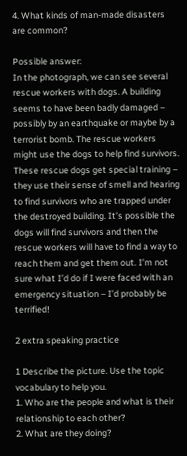4. What kinds of man-made disasters are common?

Possible answer:
In the photograph, we can see several rescue workers with dogs. A building seems to have been badly damaged – possibly by an earthquake or maybe by a terrorist bomb. The rescue workers might use the dogs to help find survivors. These rescue dogs get special training – they use their sense of smell and hearing to find survivors who are trapped under the destroyed building. It’s possible the dogs will find survivors and then the rescue workers will have to find a way to reach them and get them out. I’m not sure what I’d do if I were faced with an emergency situation – I’d probably be terrified!

2 extra speaking practice

1 Describe the picture. Use the topic vocabulary to help you.
1. Who are the people and what is their relationship to each other?
2. What are they doing?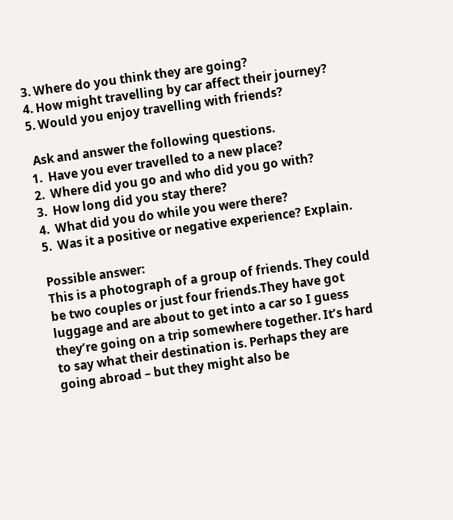3. Where do you think they are going?
4. How might travelling by car affect their journey?
5. Would you enjoy travelling with friends?

 Ask and answer the following questions.
1.  Have you ever travelled to a new place?
2.  Where did you go and who did you go with?
3.  How long did you stay there?
4.  What did you do while you were there?
5.  Was it a positive or negative experience? Explain.

Possible answer:
This is a photograph of a group of friends. They could be two couples or just four friends.They have got luggage and are about to get into a car so I guess they’re going on a trip somewhere together. It’s hard to say what their destination is. Perhaps they are going abroad – but they might also be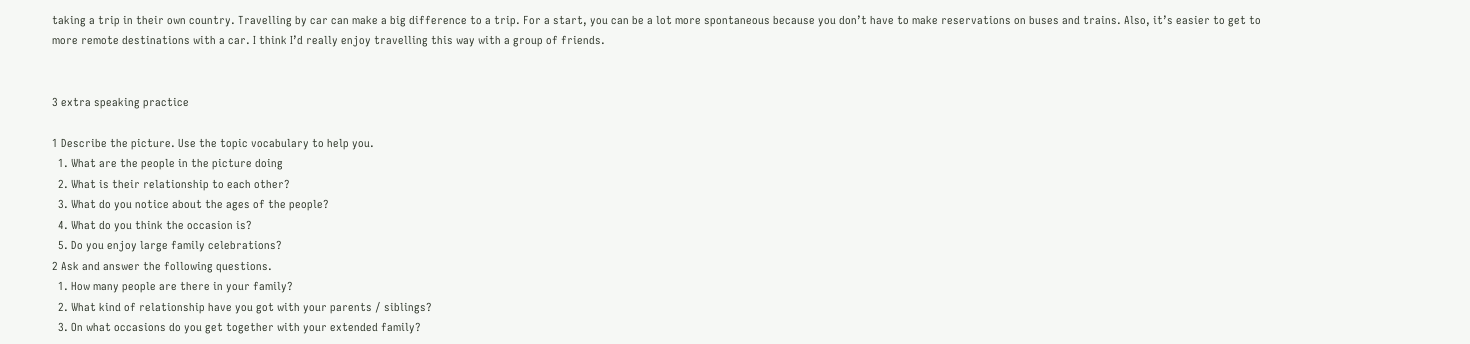taking a trip in their own country. Travelling by car can make a big difference to a trip. For a start, you can be a lot more spontaneous because you don’t have to make reservations on buses and trains. Also, it’s easier to get to more remote destinations with a car. I think I’d really enjoy travelling this way with a group of friends.


3 extra speaking practice

1 Describe the picture. Use the topic vocabulary to help you.
  1. What are the people in the picture doing
  2. What is their relationship to each other?
  3. What do you notice about the ages of the people?
  4. What do you think the occasion is?
  5. Do you enjoy large family celebrations?
2 Ask and answer the following questions.
  1. How many people are there in your family?
  2. What kind of relationship have you got with your parents / siblings?
  3. On what occasions do you get together with your extended family?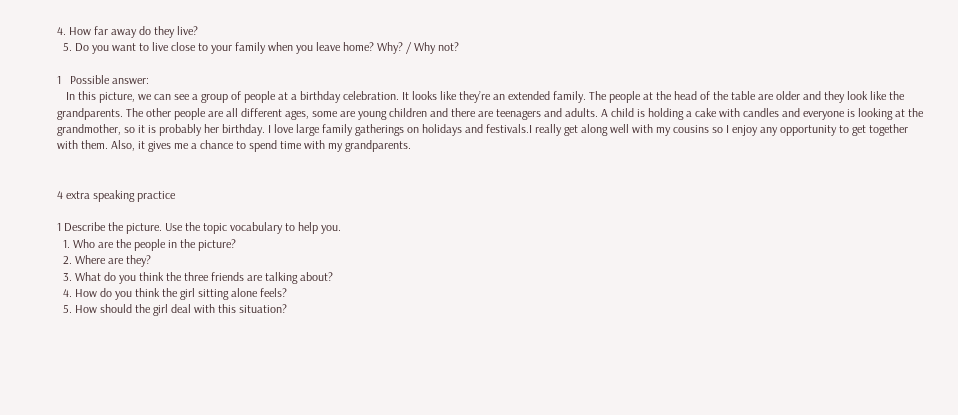4. How far away do they live?
  5. Do you want to live close to your family when you leave home? Why? / Why not?

1   Possible answer:
   In this picture, we can see a group of people at a birthday celebration. It looks like they’re an extended family. The people at the head of the table are older and they look like the grandparents. The other people are all different ages, some are young children and there are teenagers and adults. A child is holding a cake with candles and everyone is looking at the grandmother, so it is probably her birthday. I love large family gatherings on holidays and festivals.I really get along well with my cousins so I enjoy any opportunity to get together with them. Also, it gives me a chance to spend time with my grandparents.


4 extra speaking practice

1 Describe the picture. Use the topic vocabulary to help you.
  1. Who are the people in the picture?
  2. Where are they?
  3. What do you think the three friends are talking about?
  4. How do you think the girl sitting alone feels?
  5. How should the girl deal with this situation?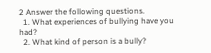2 Answer the following questions.
  1. What experiences of bullying have you had?
  2. What kind of person is a bully?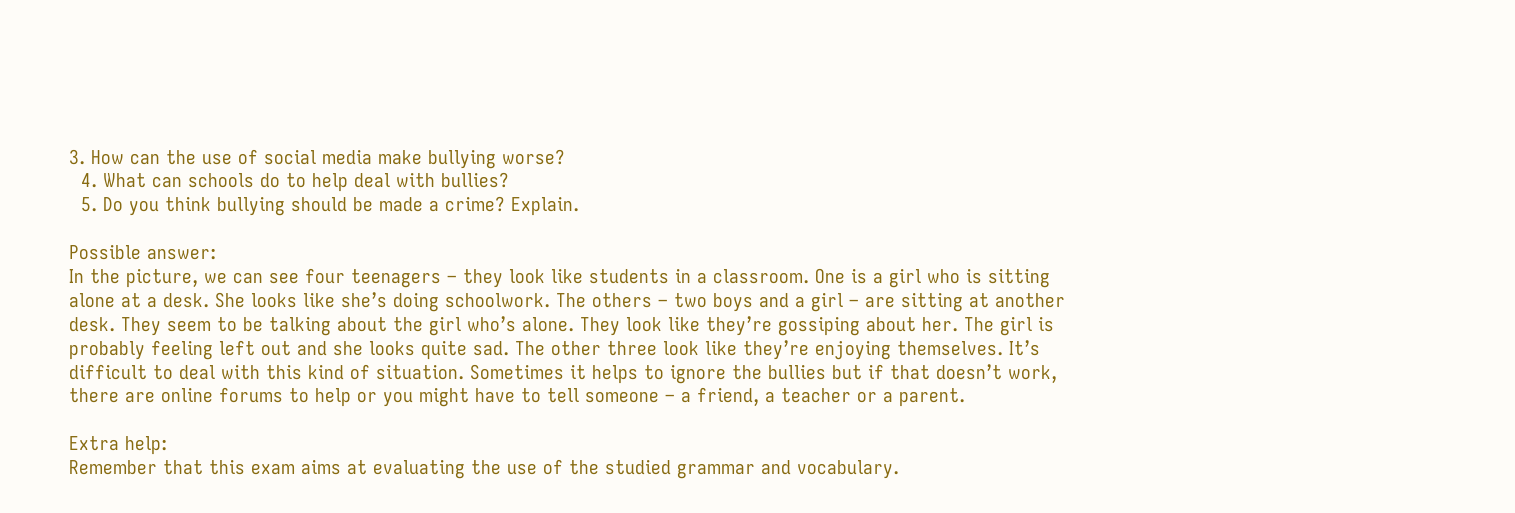3. How can the use of social media make bullying worse?
  4. What can schools do to help deal with bullies?
  5. Do you think bullying should be made a crime? Explain.

Possible answer:
In the picture, we can see four teenagers – they look like students in a classroom. One is a girl who is sitting alone at a desk. She looks like she’s doing schoolwork. The others – two boys and a girl – are sitting at another desk. They seem to be talking about the girl who’s alone. They look like they’re gossiping about her. The girl is probably feeling left out and she looks quite sad. The other three look like they’re enjoying themselves. It’s difficult to deal with this kind of situation. Sometimes it helps to ignore the bullies but if that doesn’t work, there are online forums to help or you might have to tell someone – a friend, a teacher or a parent.

Extra help:
Remember that this exam aims at evaluating the use of the studied grammar and vocabulary.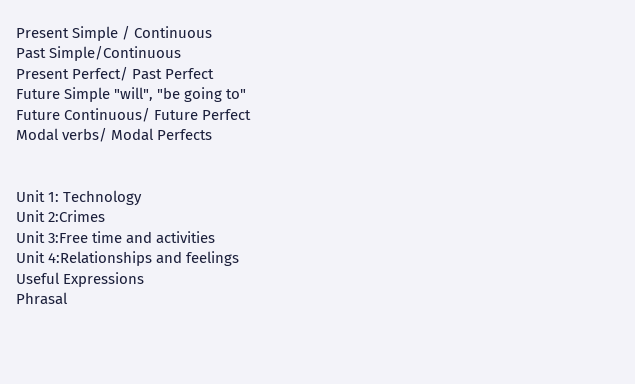Present Simple / Continuous
Past Simple/Continuous
Present Perfect/ Past Perfect
Future Simple "will", "be going to"
Future Continuous/ Future Perfect
Modal verbs/ Modal Perfects


Unit 1: Technology
Unit 2:Crimes
Unit 3:Free time and activities
Unit 4:Relationships and feelings
Useful Expressions
Phrasal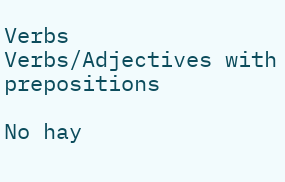Verbs
Verbs/Adjectives with prepositions

No hay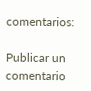comentarios:

Publicar un comentario